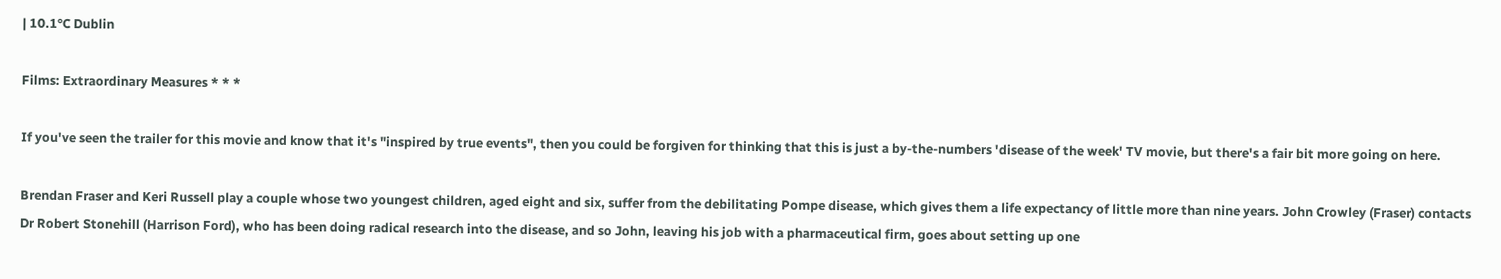| 10.1°C Dublin

Films: Extraordinary Measures * * *

If you've seen the trailer for this movie and know that it's "inspired by true events", then you could be forgiven for thinking that this is just a by-the-numbers 'disease of the week' TV movie, but there's a fair bit more going on here.

Brendan Fraser and Keri Russell play a couple whose two youngest children, aged eight and six, suffer from the debilitating Pompe disease, which gives them a life expectancy of little more than nine years. John Crowley (Fraser) contacts Dr Robert Stonehill (Harrison Ford), who has been doing radical research into the disease, and so John, leaving his job with a pharmaceutical firm, goes about setting up one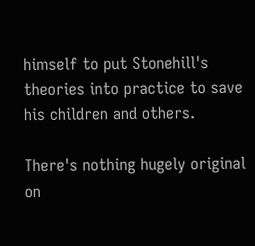himself to put Stonehill's theories into practice to save his children and others.

There's nothing hugely original on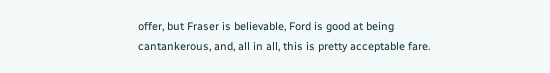offer, but Fraser is believable, Ford is good at being cantankerous, and, all in all, this is pretty acceptable fare.